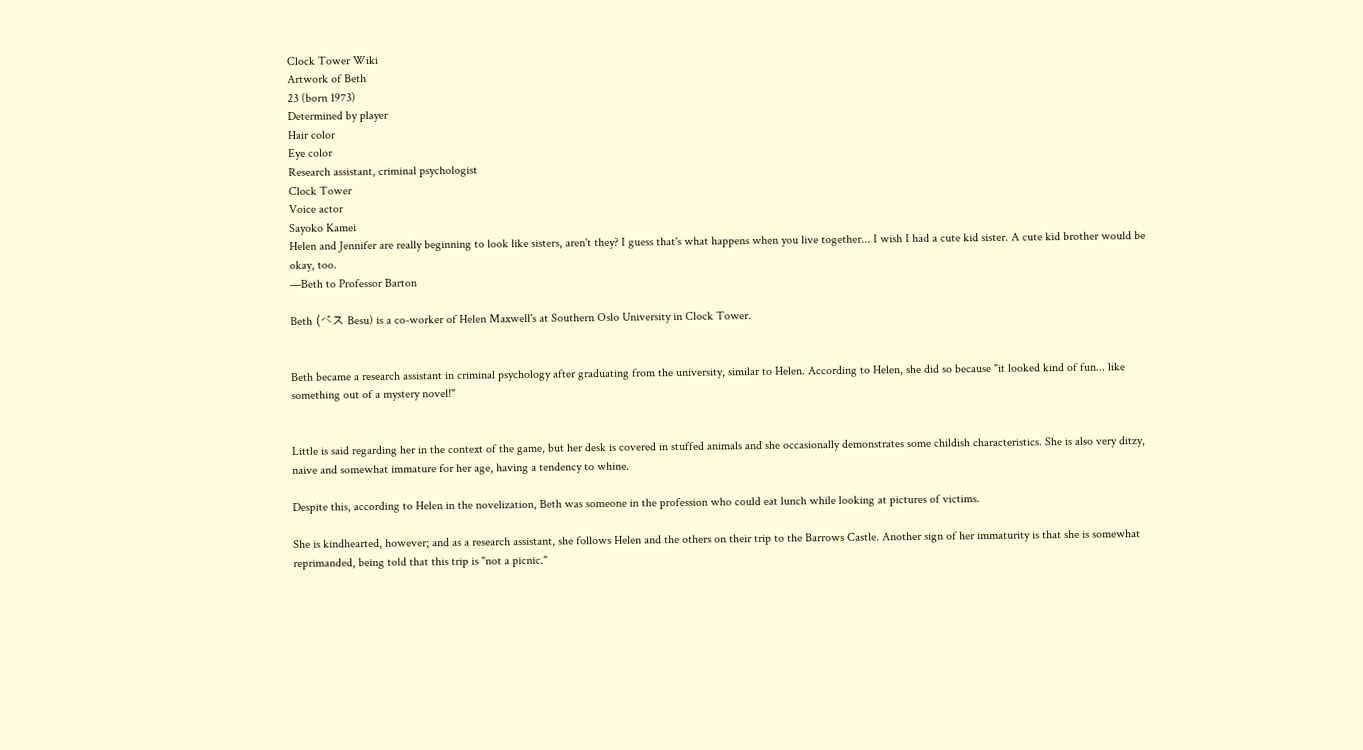Clock Tower Wiki
Artwork of Beth
23 (born 1973)
Determined by player
Hair color
Eye color
Research assistant, criminal psychologist
Clock Tower
Voice actor
Sayoko Kamei
Helen and Jennifer are really beginning to look like sisters, aren't they? I guess that's what happens when you live together... I wish I had a cute kid sister. A cute kid brother would be okay, too.
—Beth to Professor Barton

Beth (ベス Besu) is a co-worker of Helen Maxwell's at Southern Oslo University in Clock Tower.


Beth became a research assistant in criminal psychology after graduating from the university, similar to Helen. According to Helen, she did so because "it looked kind of fun... like something out of a mystery novel!"


Little is said regarding her in the context of the game, but her desk is covered in stuffed animals and she occasionally demonstrates some childish characteristics. She is also very ditzy, naive and somewhat immature for her age, having a tendency to whine.

Despite this, according to Helen in the novelization, Beth was someone in the profession who could eat lunch while looking at pictures of victims.

She is kindhearted, however; and as a research assistant, she follows Helen and the others on their trip to the Barrows Castle. Another sign of her immaturity is that she is somewhat reprimanded, being told that this trip is "not a picnic."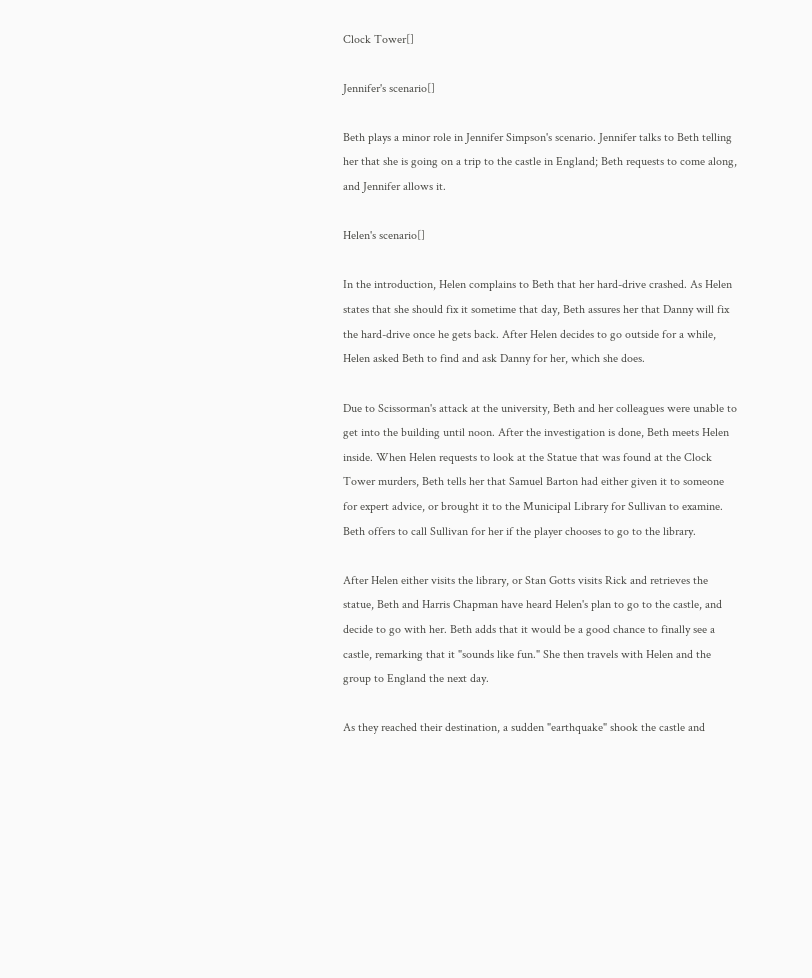Clock Tower[]

Jennifer's scenario[]

Beth plays a minor role in Jennifer Simpson's scenario. Jennifer talks to Beth telling her that she is going on a trip to the castle in England; Beth requests to come along, and Jennifer allows it.

Helen's scenario[]

In the introduction, Helen complains to Beth that her hard-drive crashed. As Helen states that she should fix it sometime that day, Beth assures her that Danny will fix the hard-drive once he gets back. After Helen decides to go outside for a while, Helen asked Beth to find and ask Danny for her, which she does.

Due to Scissorman's attack at the university, Beth and her colleagues were unable to get into the building until noon. After the investigation is done, Beth meets Helen inside. When Helen requests to look at the Statue that was found at the Clock Tower murders, Beth tells her that Samuel Barton had either given it to someone for expert advice, or brought it to the Municipal Library for Sullivan to examine. Beth offers to call Sullivan for her if the player chooses to go to the library.

After Helen either visits the library, or Stan Gotts visits Rick and retrieves the statue, Beth and Harris Chapman have heard Helen's plan to go to the castle, and decide to go with her. Beth adds that it would be a good chance to finally see a castle, remarking that it "sounds like fun." She then travels with Helen and the group to England the next day.

As they reached their destination, a sudden "earthquake" shook the castle and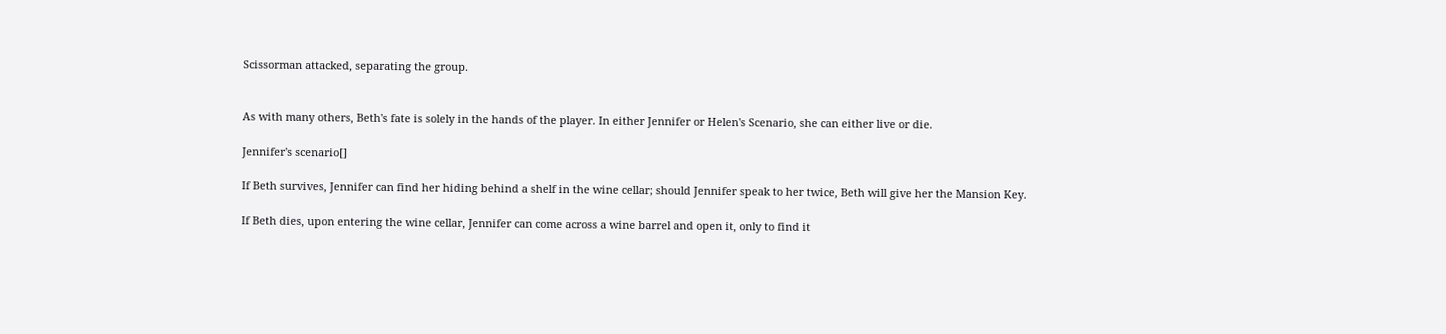Scissorman attacked, separating the group.


As with many others, Beth's fate is solely in the hands of the player. In either Jennifer or Helen's Scenario, she can either live or die.

Jennifer's scenario[]

If Beth survives, Jennifer can find her hiding behind a shelf in the wine cellar; should Jennifer speak to her twice, Beth will give her the Mansion Key.

If Beth dies, upon entering the wine cellar, Jennifer can come across a wine barrel and open it, only to find it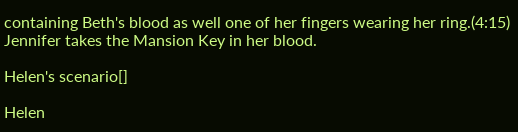containing Beth's blood as well one of her fingers wearing her ring.(4:15) Jennifer takes the Mansion Key in her blood.

Helen's scenario[]

Helen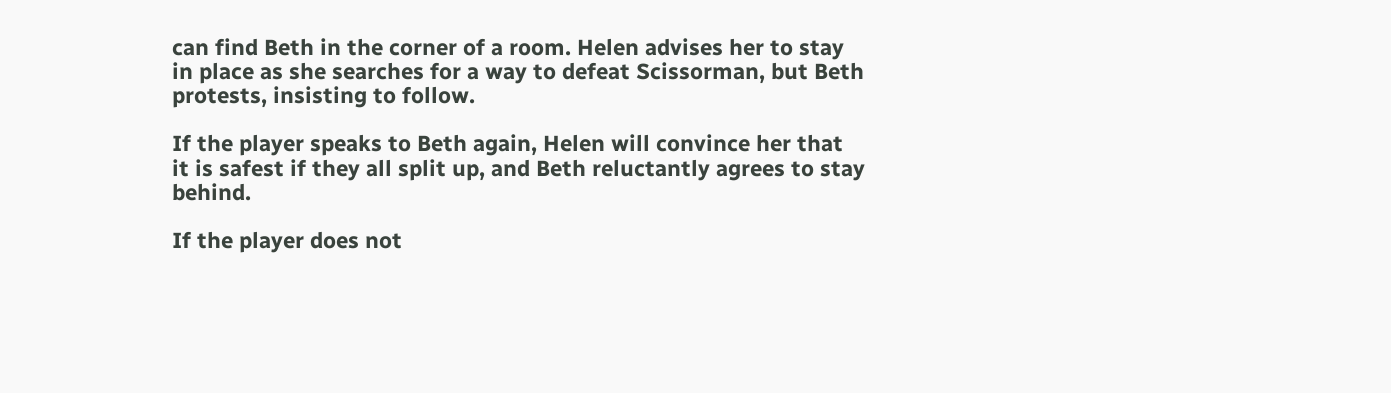can find Beth in the corner of a room. Helen advises her to stay in place as she searches for a way to defeat Scissorman, but Beth protests, insisting to follow.

If the player speaks to Beth again, Helen will convince her that it is safest if they all split up, and Beth reluctantly agrees to stay behind.

If the player does not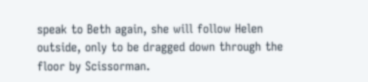speak to Beth again, she will follow Helen outside, only to be dragged down through the floor by Scissorman.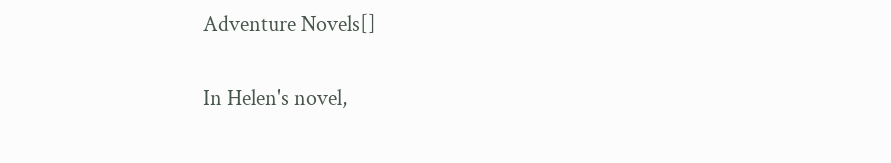Adventure Novels[]

In Helen's novel,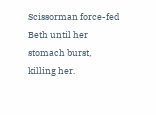Scissorman force-fed Beth until her stomach burst, killing her.